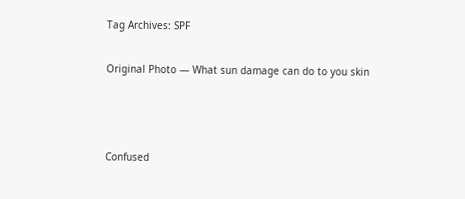Tag Archives: SPF

Original Photo — What sun damage can do to you skin



Confused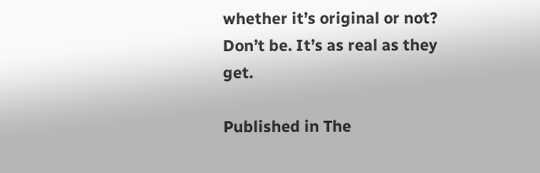whether it’s original or not? Don’t be. It’s as real as they get.

Published in The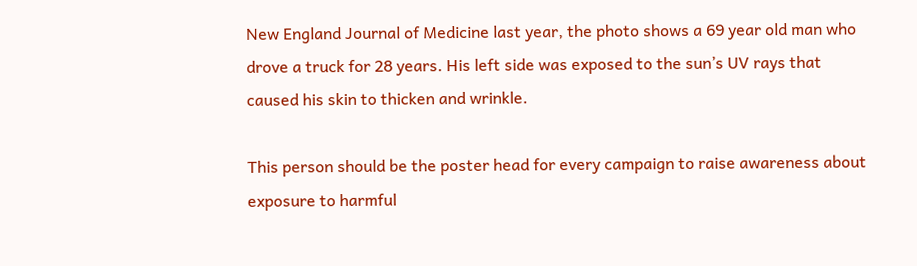New England Journal of Medicine last year, the photo shows a 69 year old man who drove a truck for 28 years. His left side was exposed to the sun’s UV rays that caused his skin to thicken and wrinkle.

This person should be the poster head for every campaign to raise awareness about exposure to harmful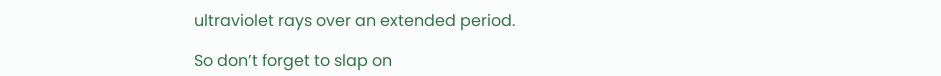ultraviolet rays over an extended period.

So don’t forget to slap on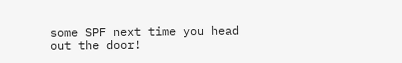some SPF next time you head out the door!